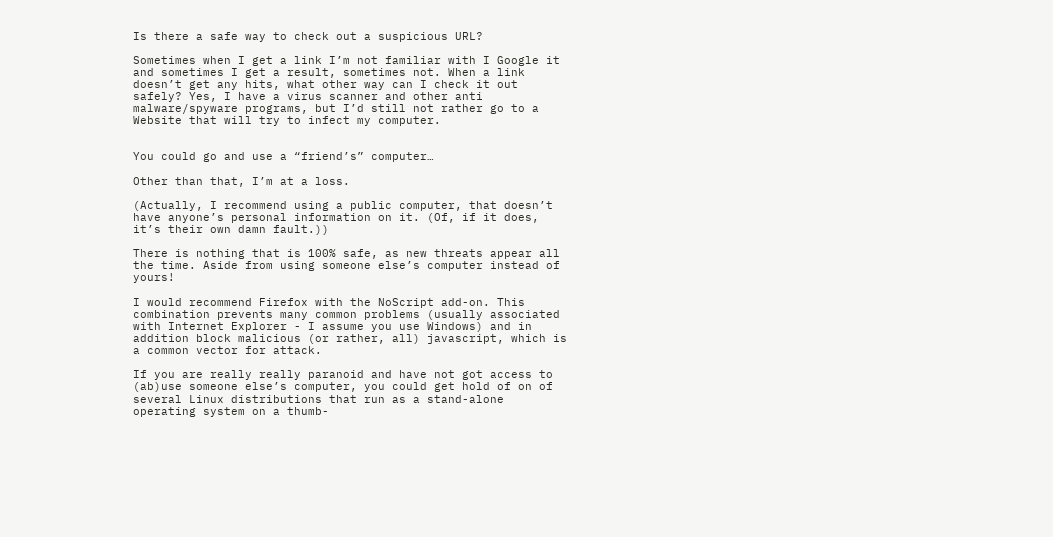Is there a safe way to check out a suspicious URL?

Sometimes when I get a link I’m not familiar with I Google it and sometimes I get a result, sometimes not. When a link doesn’t get any hits, what other way can I check it out safely? Yes, I have a virus scanner and other anti malware/spyware programs, but I’d still not rather go to a Website that will try to infect my computer.


You could go and use a “friend’s” computer…

Other than that, I’m at a loss.

(Actually, I recommend using a public computer, that doesn’t have anyone’s personal information on it. (Of, if it does, it’s their own damn fault.))

There is nothing that is 100% safe, as new threats appear all the time. Aside from using someone else’s computer instead of yours!

I would recommend Firefox with the NoScript add-on. This combination prevents many common problems (usually associated with Internet Explorer - I assume you use Windows) and in addition block malicious (or rather, all) javascript, which is a common vector for attack.

If you are really really paranoid and have not got access to (ab)use someone else’s computer, you could get hold of on of several Linux distributions that run as a stand-alone operating system on a thumb-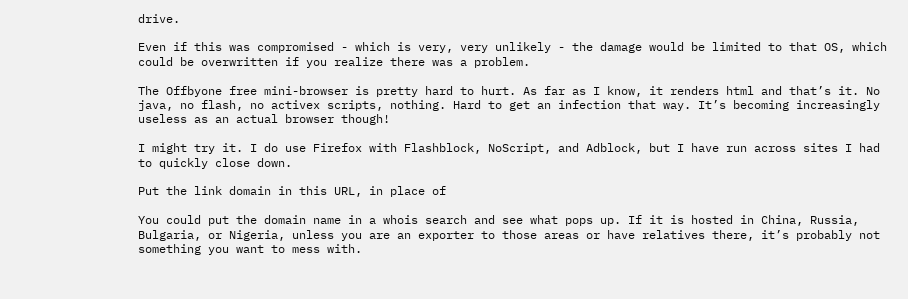drive.

Even if this was compromised - which is very, very unlikely - the damage would be limited to that OS, which could be overwritten if you realize there was a problem.

The Offbyone free mini-browser is pretty hard to hurt. As far as I know, it renders html and that’s it. No java, no flash, no activex scripts, nothing. Hard to get an infection that way. It’s becoming increasingly useless as an actual browser though!

I might try it. I do use Firefox with Flashblock, NoScript, and Adblock, but I have run across sites I had to quickly close down.

Put the link domain in this URL, in place of

You could put the domain name in a whois search and see what pops up. If it is hosted in China, Russia, Bulgaria, or Nigeria, unless you are an exporter to those areas or have relatives there, it’s probably not something you want to mess with.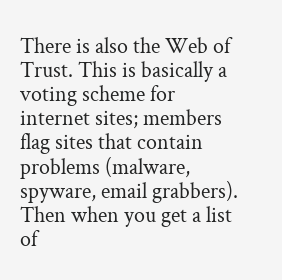There is also the Web of Trust. This is basically a voting scheme for internet sites; members flag sites that contain problems (malware, spyware, email grabbers). Then when you get a list of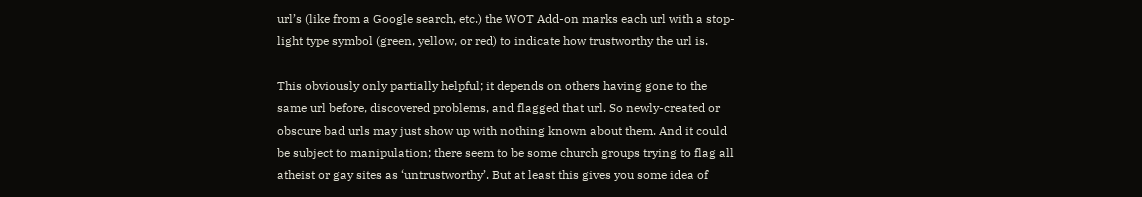url’s (like from a Google search, etc.) the WOT Add-on marks each url with a stop-light type symbol (green, yellow, or red) to indicate how trustworthy the url is.

This obviously only partially helpful; it depends on others having gone to the same url before, discovered problems, and flagged that url. So newly-created or obscure bad urls may just show up with nothing known about them. And it could be subject to manipulation; there seem to be some church groups trying to flag all atheist or gay sites as ‘untrustworthy’. But at least this gives you some idea of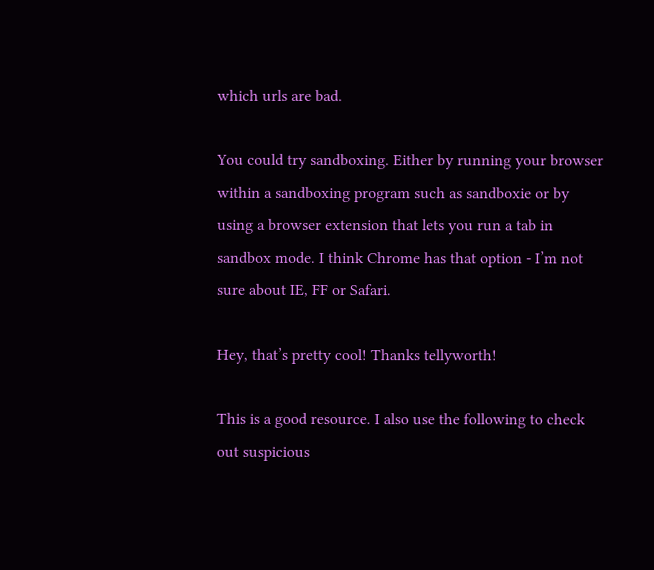which urls are bad.

You could try sandboxing. Either by running your browser within a sandboxing program such as sandboxie or by using a browser extension that lets you run a tab in sandbox mode. I think Chrome has that option - I’m not sure about IE, FF or Safari.

Hey, that’s pretty cool! Thanks tellyworth!

This is a good resource. I also use the following to check out suspicious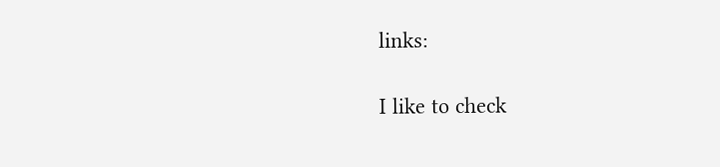links:

I like to check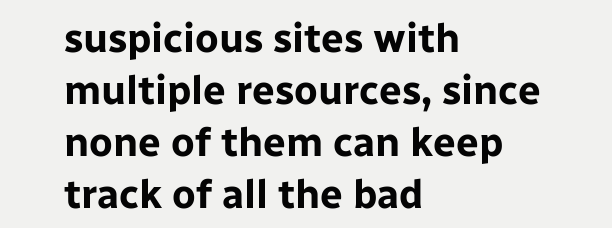suspicious sites with multiple resources, since none of them can keep track of all the bad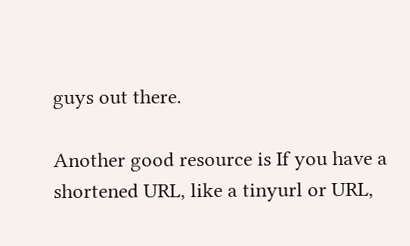guys out there.

Another good resource is If you have a shortened URL, like a tinyurl or URL,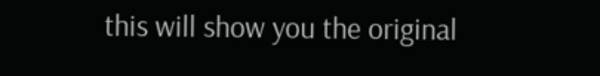this will show you the original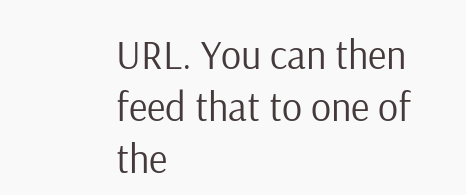URL. You can then feed that to one of the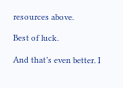resources above.

Best of luck.

And that’s even better. I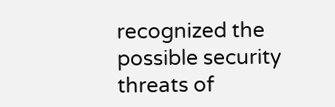recognized the possible security threats of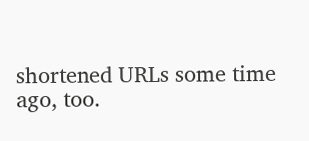shortened URLs some time ago, too.